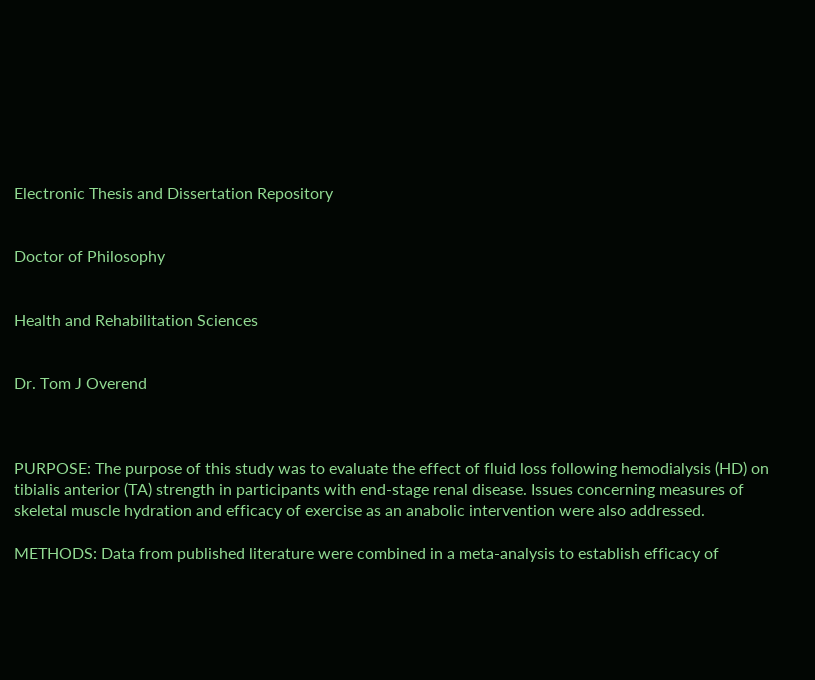Electronic Thesis and Dissertation Repository


Doctor of Philosophy


Health and Rehabilitation Sciences


Dr. Tom J Overend



PURPOSE: The purpose of this study was to evaluate the effect of fluid loss following hemodialysis (HD) on tibialis anterior (TA) strength in participants with end-stage renal disease. Issues concerning measures of skeletal muscle hydration and efficacy of exercise as an anabolic intervention were also addressed.

METHODS: Data from published literature were combined in a meta-analysis to establish efficacy of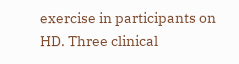exercise in participants on HD. Three clinical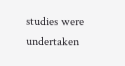studies were undertaken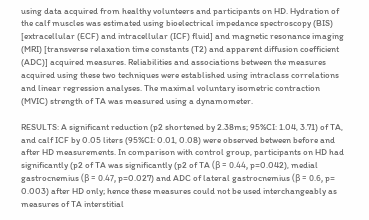using data acquired from healthy volunteers and participants on HD. Hydration of the calf muscles was estimated using bioelectrical impedance spectroscopy (BIS) [extracellular (ECF) and intracellular (ICF) fluid] and magnetic resonance imaging (MRI) [transverse relaxation time constants (T2) and apparent diffusion coefficient (ADC)] acquired measures. Reliabilities and associations between the measures acquired using these two techniques were established using intraclass correlations and linear regression analyses. The maximal voluntary isometric contraction (MVIC) strength of TA was measured using a dynamometer.

RESULTS: A significant reduction (p2 shortened by 2.38ms; 95%CI: 1.04, 3.71) of TA, and calf ICF by 0.05 liters (95%CI: 0.01, 0.08) were observed between before and after HD measurements. In comparison with control group, participants on HD had significantly (p2 of TA was significantly (p2 of TA (β = 0.44, p=0.042), medial gastrocnemius (β = 0.47, p=0.027) and ADC of lateral gastrocnemius (β = 0.6, p= 0.003) after HD only; hence these measures could not be used interchangeably as measures of TA interstitial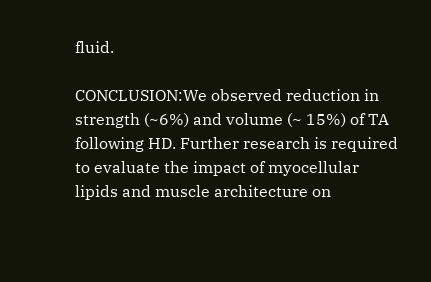fluid.

CONCLUSION:We observed reduction in strength (~6%) and volume (~ 15%) of TA following HD. Further research is required to evaluate the impact of myocellular lipids and muscle architecture on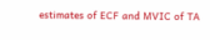estimates of ECF and MVIC of TA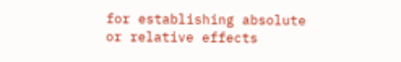for establishing absolute or relative effects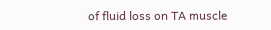of fluid loss on TA muscle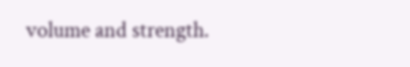volume and strength.